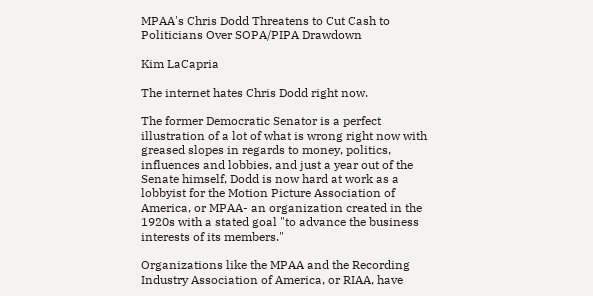MPAA's Chris Dodd Threatens to Cut Cash to Politicians Over SOPA/PIPA Drawdown

Kim LaCapria

The internet hates Chris Dodd right now.

The former Democratic Senator is a perfect illustration of a lot of what is wrong right now with greased slopes in regards to money, politics, influences and lobbies, and just a year out of the Senate himself, Dodd is now hard at work as a lobbyist for the Motion Picture Association of America, or MPAA- an organization created in the 1920s with a stated goal "to advance the business interests of its members."

Organizations like the MPAA and the Recording Industry Association of America, or RIAA, have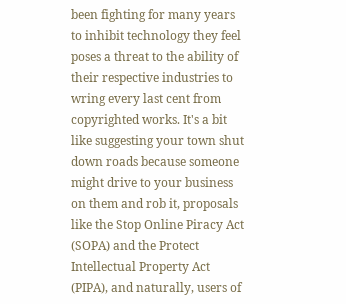been fighting for many years to inhibit technology they feel poses a threat to the ability of their respective industries to wring every last cent from copyrighted works. It's a bit like suggesting your town shut down roads because someone might drive to your business on them and rob it, proposals like the Stop Online Piracy Act (SOPA) and the Protect Intellectual Property Act (PIPA), and naturally, users of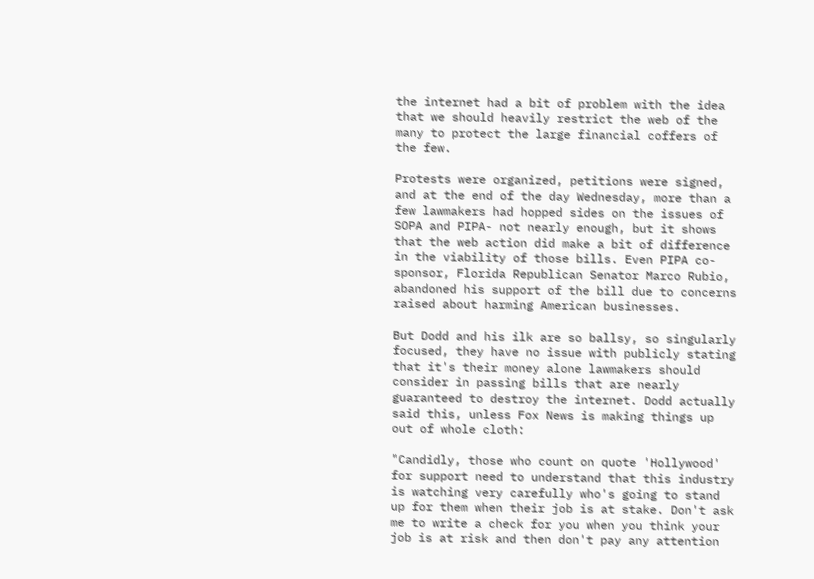the internet had a bit of problem with the idea that we should heavily restrict the web of the many to protect the large financial coffers of the few.

Protests were organized, petitions were signed, and at the end of the day Wednesday, more than a few lawmakers had hopped sides on the issues of SOPA and PIPA- not nearly enough, but it shows that the web action did make a bit of difference in the viability of those bills. Even PIPA co-sponsor, Florida Republican Senator Marco Rubio, abandoned his support of the bill due to concerns raised about harming American businesses.

But Dodd and his ilk are so ballsy, so singularly focused, they have no issue with publicly stating that it's their money alone lawmakers should consider in passing bills that are nearly guaranteed to destroy the internet. Dodd actually said this, unless Fox News is making things up out of whole cloth:

"Candidly, those who count on quote 'Hollywood' for support need to understand that this industry is watching very carefully who's going to stand up for them when their job is at stake. Don't ask me to write a check for you when you think your job is at risk and then don't pay any attention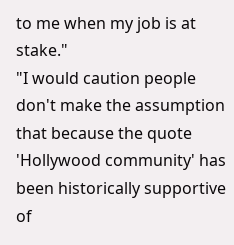to me when my job is at stake."
"I would caution people don't make the assumption that because the quote 'Hollywood community' has been historically supportive of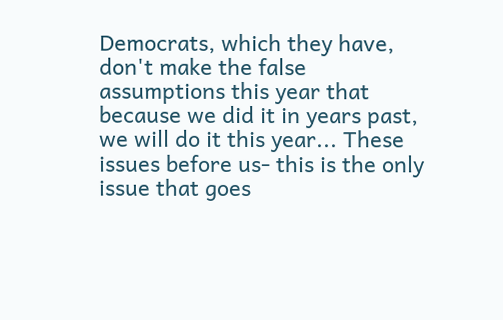Democrats, which they have, don't make the false assumptions this year that because we did it in years past, we will do it this year... These issues before us- this is the only issue that goes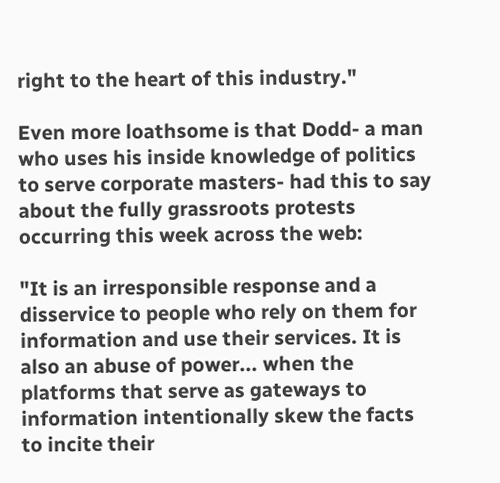right to the heart of this industry."

Even more loathsome is that Dodd- a man who uses his inside knowledge of politics to serve corporate masters- had this to say about the fully grassroots protests occurring this week across the web:

"It is an irresponsible response and a disservice to people who rely on them for information and use their services. It is also an abuse of power... when the platforms that serve as gateways to information intentionally skew the facts to incite their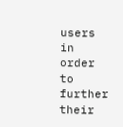users in order to further their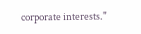corporate interests."